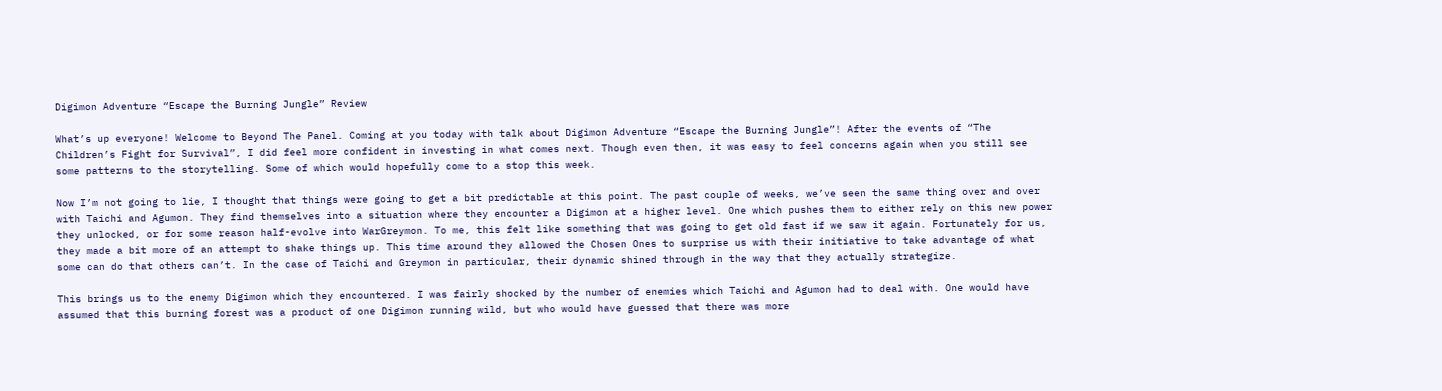Digimon Adventure “Escape the Burning Jungle” Review

What’s up everyone! Welcome to Beyond The Panel. Coming at you today with talk about Digimon Adventure “Escape the Burning Jungle”! After the events of “The Children’s Fight for Survival”, I did feel more confident in investing in what comes next. Though even then, it was easy to feel concerns again when you still see some patterns to the storytelling. Some of which would hopefully come to a stop this week.

Now I’m not going to lie, I thought that things were going to get a bit predictable at this point. The past couple of weeks, we’ve seen the same thing over and over with Taichi and Agumon. They find themselves into a situation where they encounter a Digimon at a higher level. One which pushes them to either rely on this new power they unlocked, or for some reason half-evolve into WarGreymon. To me, this felt like something that was going to get old fast if we saw it again. Fortunately for us, they made a bit more of an attempt to shake things up. This time around they allowed the Chosen Ones to surprise us with their initiative to take advantage of what some can do that others can’t. In the case of Taichi and Greymon in particular, their dynamic shined through in the way that they actually strategize.

This brings us to the enemy Digimon which they encountered. I was fairly shocked by the number of enemies which Taichi and Agumon had to deal with. One would have assumed that this burning forest was a product of one Digimon running wild, but who would have guessed that there was more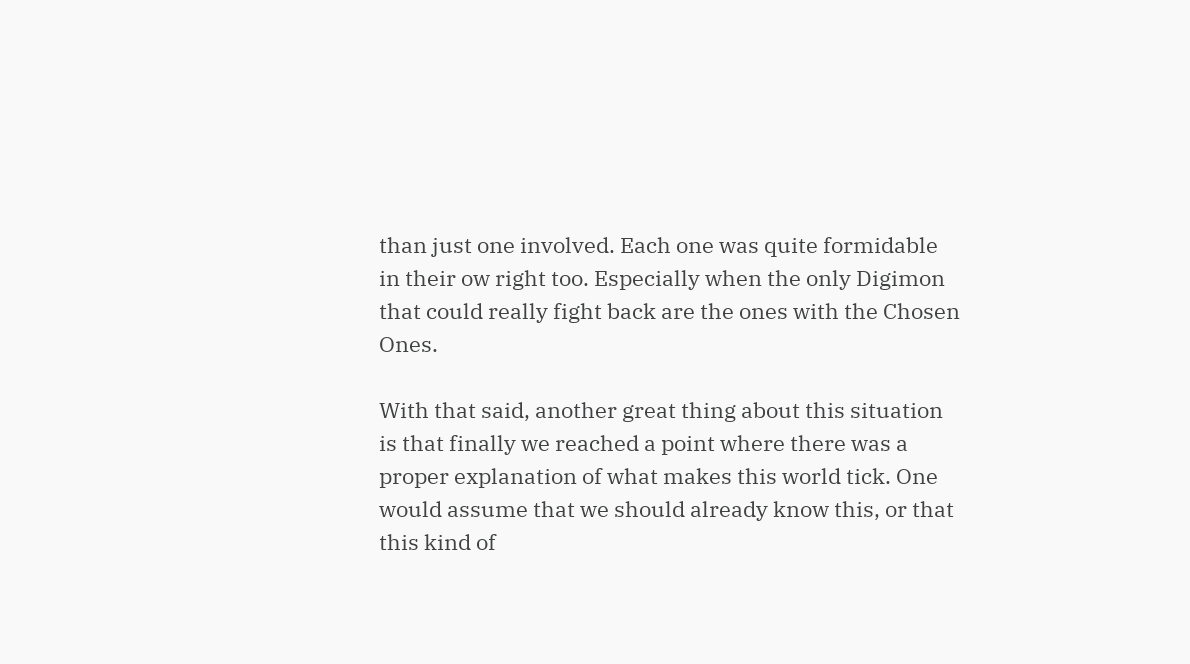than just one involved. Each one was quite formidable in their ow right too. Especially when the only Digimon that could really fight back are the ones with the Chosen Ones.

With that said, another great thing about this situation is that finally we reached a point where there was a proper explanation of what makes this world tick. One would assume that we should already know this, or that this kind of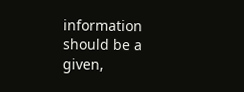information should be a given,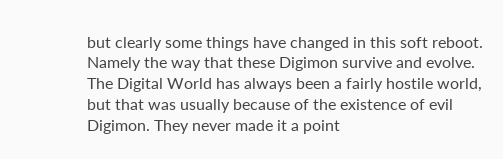but clearly some things have changed in this soft reboot. Namely the way that these Digimon survive and evolve. The Digital World has always been a fairly hostile world, but that was usually because of the existence of evil Digimon. They never made it a point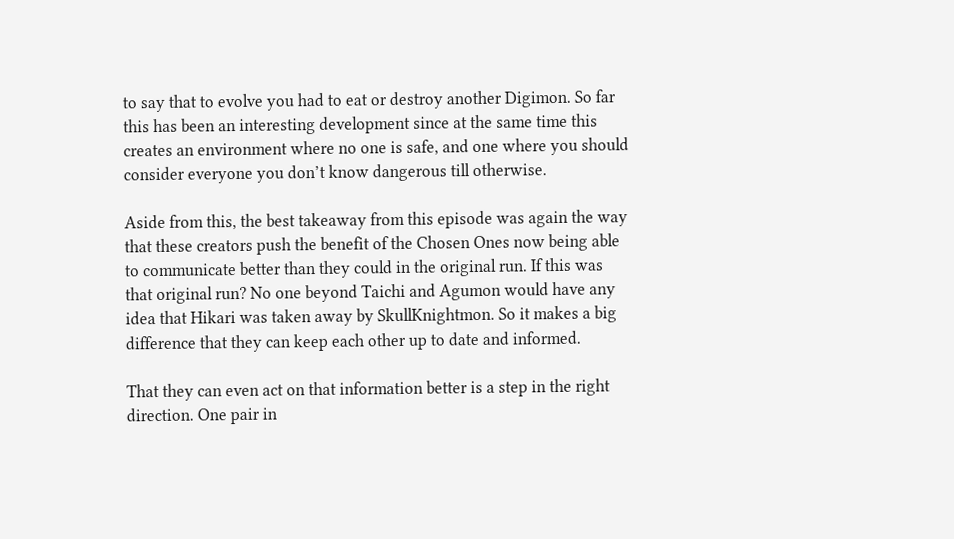to say that to evolve you had to eat or destroy another Digimon. So far this has been an interesting development since at the same time this creates an environment where no one is safe, and one where you should consider everyone you don’t know dangerous till otherwise.

Aside from this, the best takeaway from this episode was again the way that these creators push the benefit of the Chosen Ones now being able to communicate better than they could in the original run. If this was that original run? No one beyond Taichi and Agumon would have any idea that Hikari was taken away by SkullKnightmon. So it makes a big difference that they can keep each other up to date and informed.

That they can even act on that information better is a step in the right direction. One pair in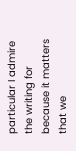particular I admire the writing for because it matters that we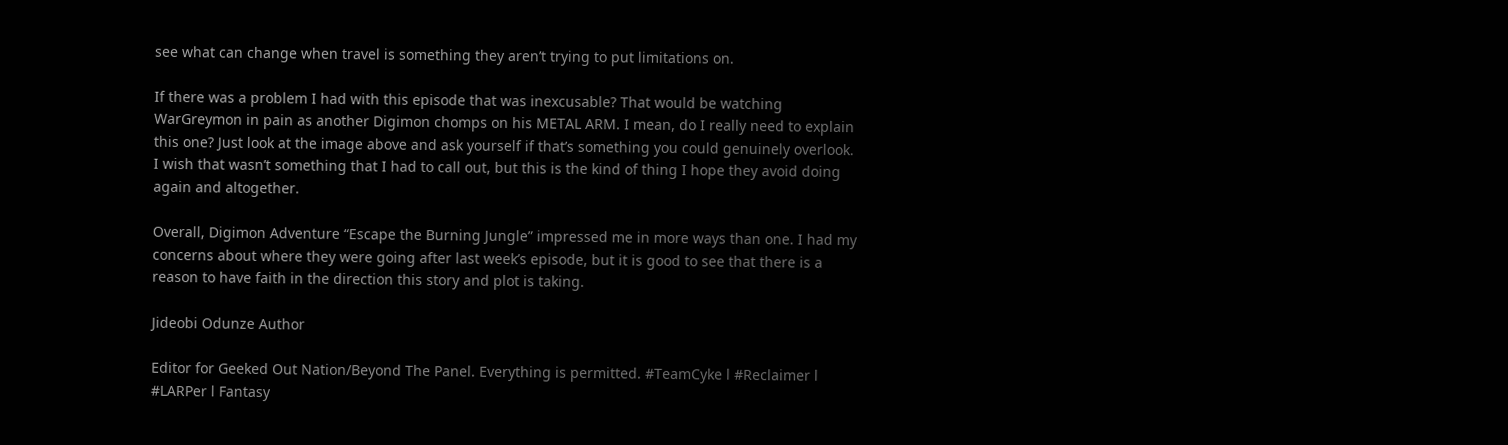see what can change when travel is something they aren’t trying to put limitations on.

If there was a problem I had with this episode that was inexcusable? That would be watching WarGreymon in pain as another Digimon chomps on his METAL ARM. I mean, do I really need to explain this one? Just look at the image above and ask yourself if that’s something you could genuinely overlook. I wish that wasn’t something that I had to call out, but this is the kind of thing I hope they avoid doing again and altogether.

Overall, Digimon Adventure “Escape the Burning Jungle” impressed me in more ways than one. I had my concerns about where they were going after last week’s episode, but it is good to see that there is a reason to have faith in the direction this story and plot is taking.

Jideobi Odunze Author

Editor for Geeked Out Nation/Beyond The Panel. Everything is permitted. #TeamCyke l #Reclaimer l #LARPer l Fantasy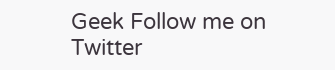Geek Follow me on Twitter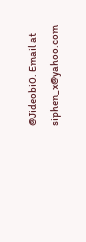@Jideobi0. Email at siphen_x@yahoo.com